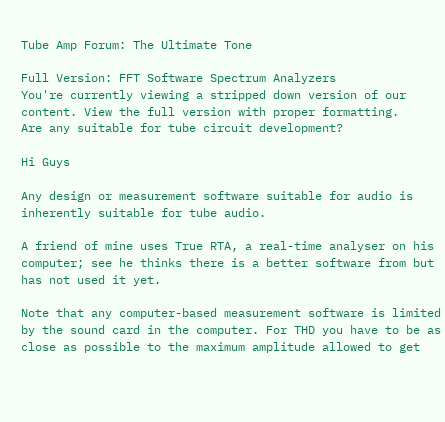Tube Amp Forum: The Ultimate Tone

Full Version: FFT Software Spectrum Analyzers
You're currently viewing a stripped down version of our content. View the full version with proper formatting.
Are any suitable for tube circuit development?

Hi Guys

Any design or measurement software suitable for audio is inherently suitable for tube audio.

A friend of mine uses True RTA, a real-time analyser on his computer; see he thinks there is a better software from but has not used it yet.

Note that any computer-based measurement software is limited by the sound card in the computer. For THD you have to be as close as possible to the maximum amplitude allowed to get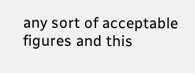any sort of acceptable figures and this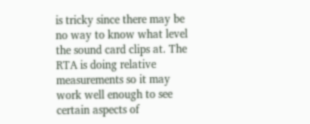is tricky since there may be no way to know what level the sound card clips at. The RTA is doing relative measurements so it may work well enough to see certain aspects of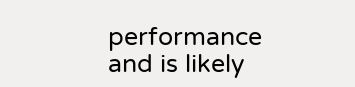performance and is likely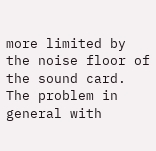more limited by the noise floor of the sound card. The problem in general with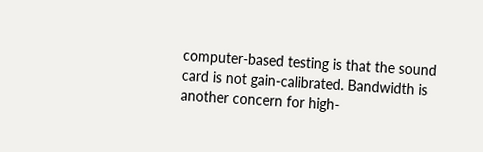computer-based testing is that the sound card is not gain-calibrated. Bandwidth is another concern for high-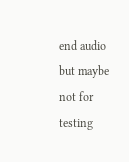end audio but maybe not for testing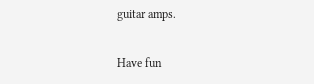guitar amps.

Have fun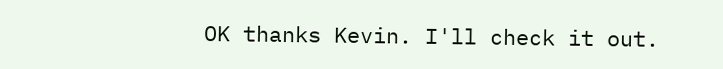OK thanks Kevin. I'll check it out.